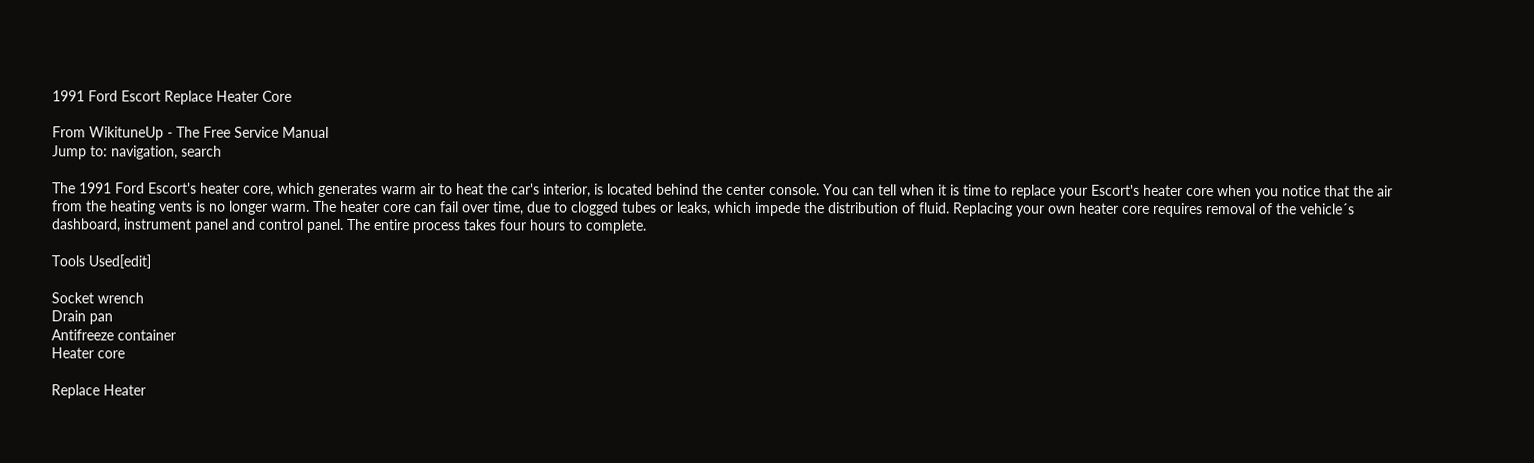1991 Ford Escort Replace Heater Core

From WikituneUp - The Free Service Manual
Jump to: navigation, search

The 1991 Ford Escort's heater core, which generates warm air to heat the car's interior, is located behind the center console. You can tell when it is time to replace your Escort's heater core when you notice that the air from the heating vents is no longer warm. The heater core can fail over time, due to clogged tubes or leaks, which impede the distribution of fluid. Replacing your own heater core requires removal of the vehicle´s dashboard, instrument panel and control panel. The entire process takes four hours to complete.

Tools Used[edit]

Socket wrench
Drain pan
Antifreeze container
Heater core

Replace Heater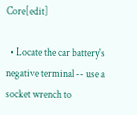Core[edit]

  • Locate the car battery's negative terminal -- use a socket wrench to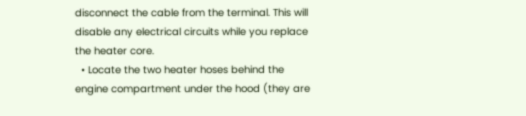disconnect the cable from the terminal. This will disable any electrical circuits while you replace the heater core.
  • Locate the two heater hoses behind the engine compartment under the hood (they are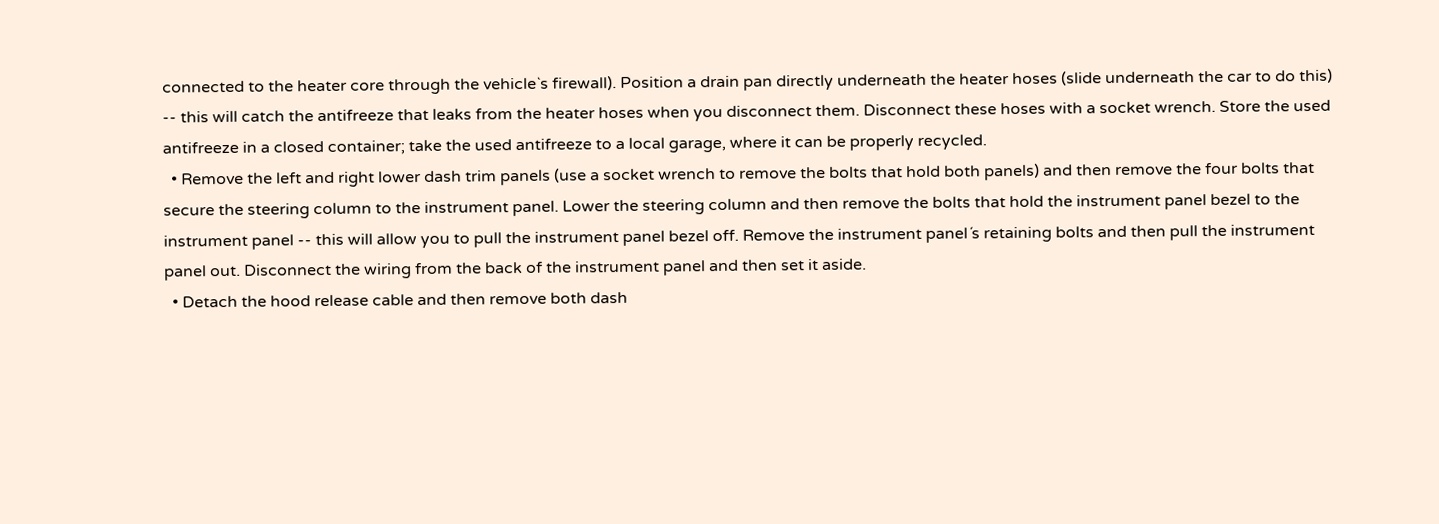connected to the heater core through the vehicle`s firewall). Position a drain pan directly underneath the heater hoses (slide underneath the car to do this) -- this will catch the antifreeze that leaks from the heater hoses when you disconnect them. Disconnect these hoses with a socket wrench. Store the used antifreeze in a closed container; take the used antifreeze to a local garage, where it can be properly recycled.
  • Remove the left and right lower dash trim panels (use a socket wrench to remove the bolts that hold both panels) and then remove the four bolts that secure the steering column to the instrument panel. Lower the steering column and then remove the bolts that hold the instrument panel bezel to the instrument panel -- this will allow you to pull the instrument panel bezel off. Remove the instrument panel´s retaining bolts and then pull the instrument panel out. Disconnect the wiring from the back of the instrument panel and then set it aside.
  • Detach the hood release cable and then remove both dash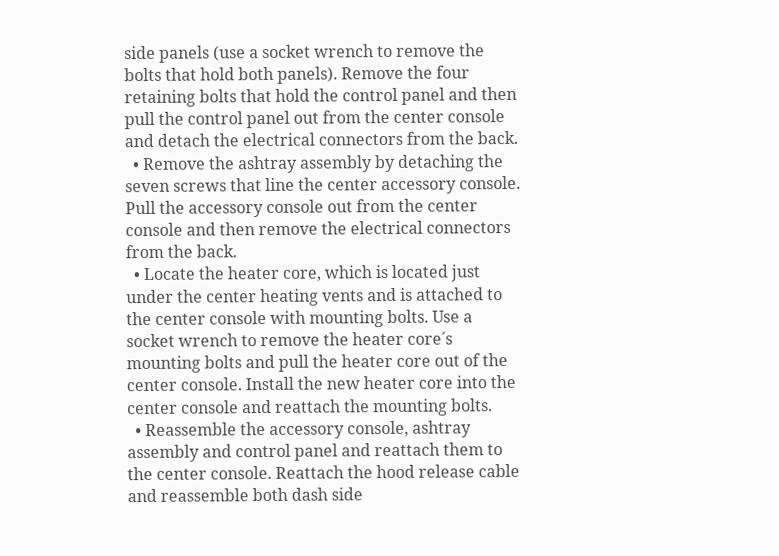side panels (use a socket wrench to remove the bolts that hold both panels). Remove the four retaining bolts that hold the control panel and then pull the control panel out from the center console and detach the electrical connectors from the back.
  • Remove the ashtray assembly by detaching the seven screws that line the center accessory console. Pull the accessory console out from the center console and then remove the electrical connectors from the back.
  • Locate the heater core, which is located just under the center heating vents and is attached to the center console with mounting bolts. Use a socket wrench to remove the heater core´s mounting bolts and pull the heater core out of the center console. Install the new heater core into the center console and reattach the mounting bolts.
  • Reassemble the accessory console, ashtray assembly and control panel and reattach them to the center console. Reattach the hood release cable and reassemble both dash side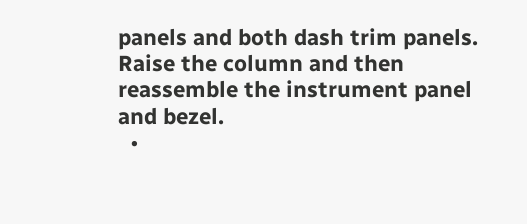panels and both dash trim panels. Raise the column and then reassemble the instrument panel and bezel.
  •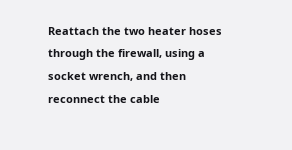Reattach the two heater hoses through the firewall, using a socket wrench, and then reconnect the cable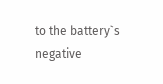to the battery`s negative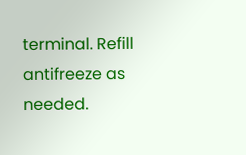terminal. Refill antifreeze as needed.